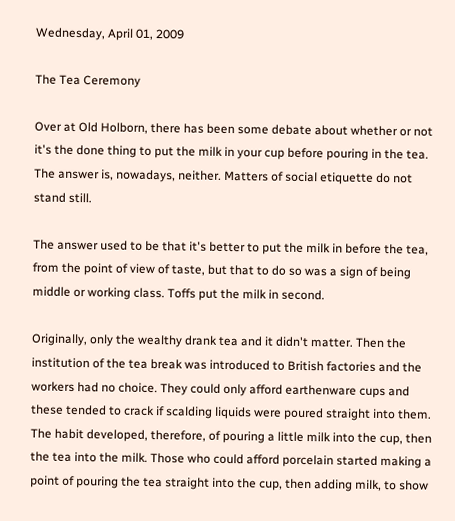Wednesday, April 01, 2009

The Tea Ceremony

Over at Old Holborn, there has been some debate about whether or not it's the done thing to put the milk in your cup before pouring in the tea. The answer is, nowadays, neither. Matters of social etiquette do not stand still.

The answer used to be that it's better to put the milk in before the tea, from the point of view of taste, but that to do so was a sign of being middle or working class. Toffs put the milk in second.

Originally, only the wealthy drank tea and it didn't matter. Then the institution of the tea break was introduced to British factories and the workers had no choice. They could only afford earthenware cups and these tended to crack if scalding liquids were poured straight into them. The habit developed, therefore, of pouring a little milk into the cup, then the tea into the milk. Those who could afford porcelain started making a point of pouring the tea straight into the cup, then adding milk, to show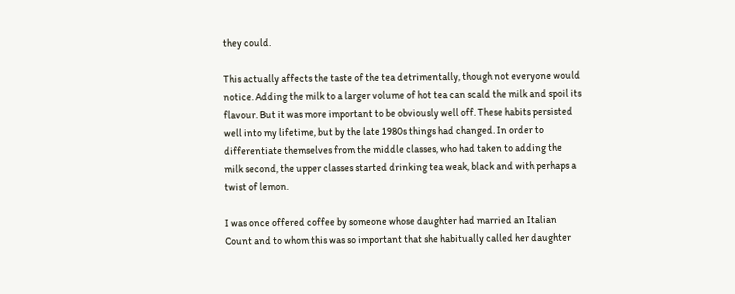they could.

This actually affects the taste of the tea detrimentally, though not everyone would notice. Adding the milk to a larger volume of hot tea can scald the milk and spoil its flavour. But it was more important to be obviously well off. These habits persisted well into my lifetime, but by the late 1980s things had changed. In order to differentiate themselves from the middle classes, who had taken to adding the milk second, the upper classes started drinking tea weak, black and with perhaps a twist of lemon.

I was once offered coffee by someone whose daughter had married an Italian Count and to whom this was so important that she habitually called her daughter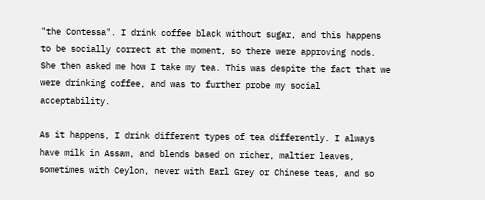"the Contessa". I drink coffee black without sugar, and this happens to be socially correct at the moment, so there were approving nods. She then asked me how I take my tea. This was despite the fact that we were drinking coffee, and was to further probe my social acceptability.

As it happens, I drink different types of tea differently. I always have milk in Assam, and blends based on richer, maltier leaves, sometimes with Ceylon, never with Earl Grey or Chinese teas, and so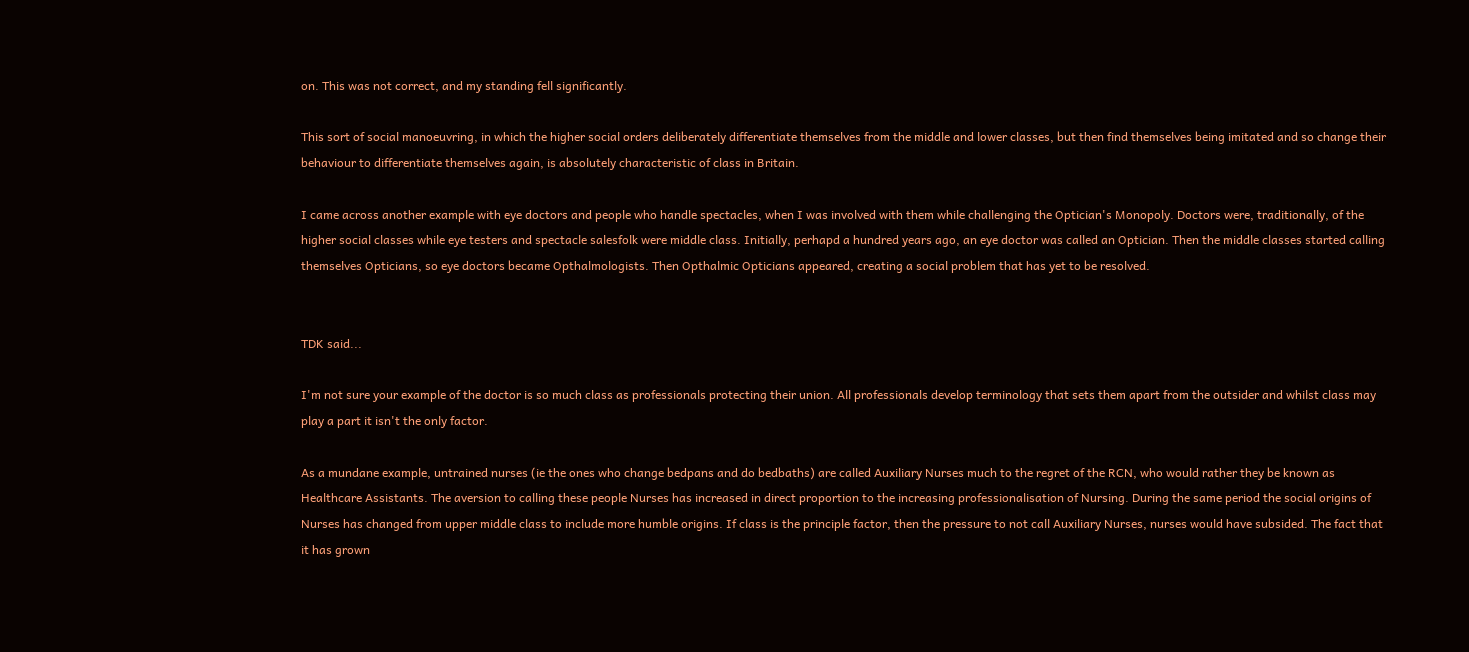on. This was not correct, and my standing fell significantly.

This sort of social manoeuvring, in which the higher social orders deliberately differentiate themselves from the middle and lower classes, but then find themselves being imitated and so change their behaviour to differentiate themselves again, is absolutely characteristic of class in Britain.

I came across another example with eye doctors and people who handle spectacles, when I was involved with them while challenging the Optician's Monopoly. Doctors were, traditionally, of the higher social classes while eye testers and spectacle salesfolk were middle class. Initially, perhapd a hundred years ago, an eye doctor was called an Optician. Then the middle classes started calling themselves Opticians, so eye doctors became Opthalmologists. Then Opthalmic Opticians appeared, creating a social problem that has yet to be resolved.


TDK said...

I'm not sure your example of the doctor is so much class as professionals protecting their union. All professionals develop terminology that sets them apart from the outsider and whilst class may play a part it isn't the only factor.

As a mundane example, untrained nurses (ie the ones who change bedpans and do bedbaths) are called Auxiliary Nurses much to the regret of the RCN, who would rather they be known as Healthcare Assistants. The aversion to calling these people Nurses has increased in direct proportion to the increasing professionalisation of Nursing. During the same period the social origins of Nurses has changed from upper middle class to include more humble origins. If class is the principle factor, then the pressure to not call Auxiliary Nurses, nurses would have subsided. The fact that it has grown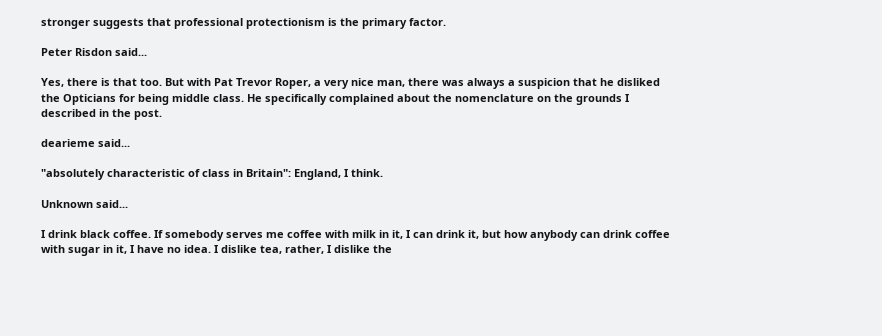stronger suggests that professional protectionism is the primary factor.

Peter Risdon said...

Yes, there is that too. But with Pat Trevor Roper, a very nice man, there was always a suspicion that he disliked the Opticians for being middle class. He specifically complained about the nomenclature on the grounds I described in the post.

dearieme said...

"absolutely characteristic of class in Britain": England, I think.

Unknown said...

I drink black coffee. If somebody serves me coffee with milk in it, I can drink it, but how anybody can drink coffee with sugar in it, I have no idea. I dislike tea, rather, I dislike the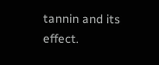tannin and its effect.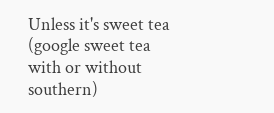Unless it's sweet tea (google sweet tea with or without southern)